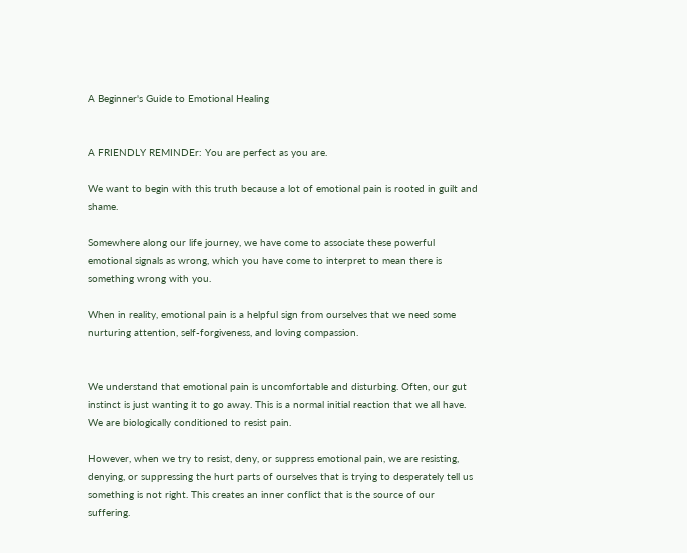A Beginner's Guide to Emotional Healing


A FRIENDLY REMINDEr: You are perfect as you are.

We want to begin with this truth because a lot of emotional pain is rooted in guilt and shame.

Somewhere along our life journey, we have come to associate these powerful emotional signals as wrong, which you have come to interpret to mean there is something wrong with you.

When in reality, emotional pain is a helpful sign from ourselves that we need some nurturing attention, self-forgiveness, and loving compassion.


We understand that emotional pain is uncomfortable and disturbing. Often, our gut instinct is just wanting it to go away. This is a normal initial reaction that we all have. We are biologically conditioned to resist pain.

However, when we try to resist, deny, or suppress emotional pain, we are resisting, denying, or suppressing the hurt parts of ourselves that is trying to desperately tell us something is not right. This creates an inner conflict that is the source of our suffering.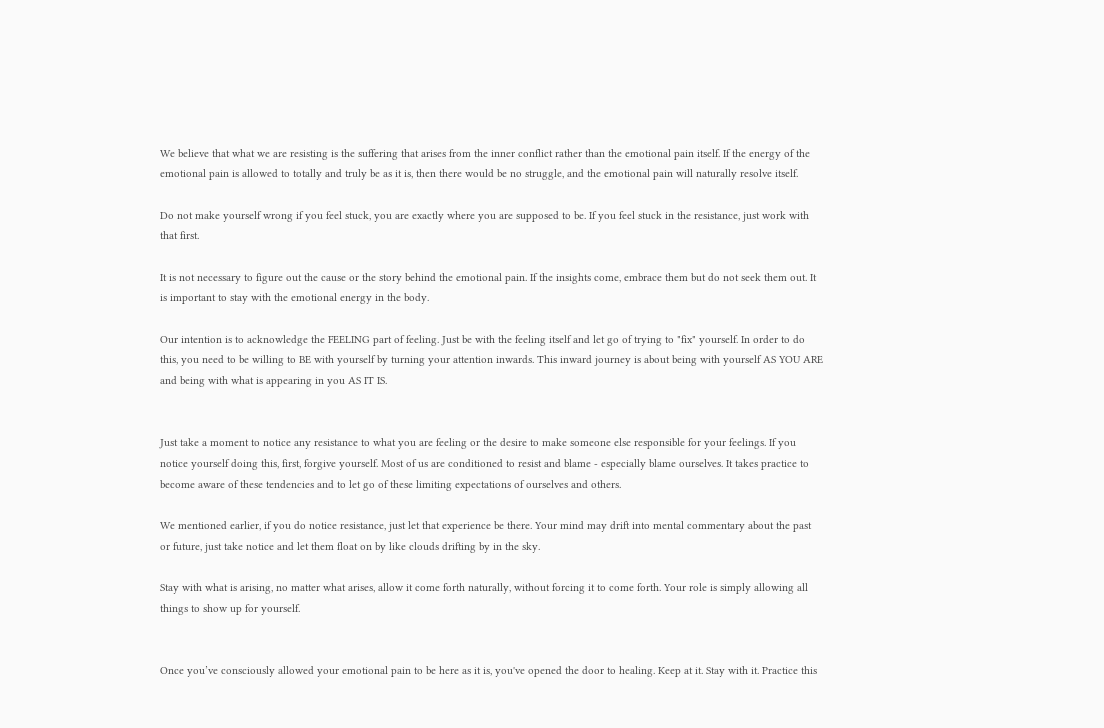We believe that what we are resisting is the suffering that arises from the inner conflict rather than the emotional pain itself. If the energy of the emotional pain is allowed to totally and truly be as it is, then there would be no struggle, and the emotional pain will naturally resolve itself.

Do not make yourself wrong if you feel stuck, you are exactly where you are supposed to be. If you feel stuck in the resistance, just work with that first.

It is not necessary to figure out the cause or the story behind the emotional pain. If the insights come, embrace them but do not seek them out. It is important to stay with the emotional energy in the body.

Our intention is to acknowledge the FEELING part of feeling. Just be with the feeling itself and let go of trying to "fix" yourself. In order to do this, you need to be willing to BE with yourself by turning your attention inwards. This inward journey is about being with yourself AS YOU ARE and being with what is appearing in you AS IT IS.


Just take a moment to notice any resistance to what you are feeling or the desire to make someone else responsible for your feelings. If you notice yourself doing this, first, forgive yourself. Most of us are conditioned to resist and blame - especially blame ourselves. It takes practice to become aware of these tendencies and to let go of these limiting expectations of ourselves and others.

We mentioned earlier, if you do notice resistance, just let that experience be there. Your mind may drift into mental commentary about the past or future, just take notice and let them float on by like clouds drifting by in the sky.

Stay with what is arising, no matter what arises, allow it come forth naturally, without forcing it to come forth. Your role is simply allowing all things to show up for yourself.


Once you’ve consciously allowed your emotional pain to be here as it is, you've opened the door to healing. Keep at it. Stay with it. Practice this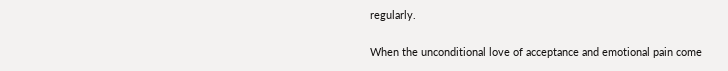regularly.

When the unconditional love of acceptance and emotional pain come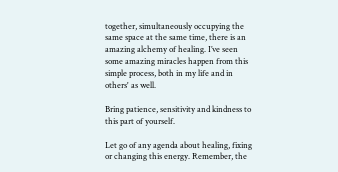together, simultaneously occupying the same space at the same time, there is an amazing alchemy of healing. I’ve seen some amazing miracles happen from this simple process, both in my life and in others' as well.

Bring patience, sensitivity and kindness to this part of yourself.

Let go of any agenda about healing, fixing or changing this energy. Remember, the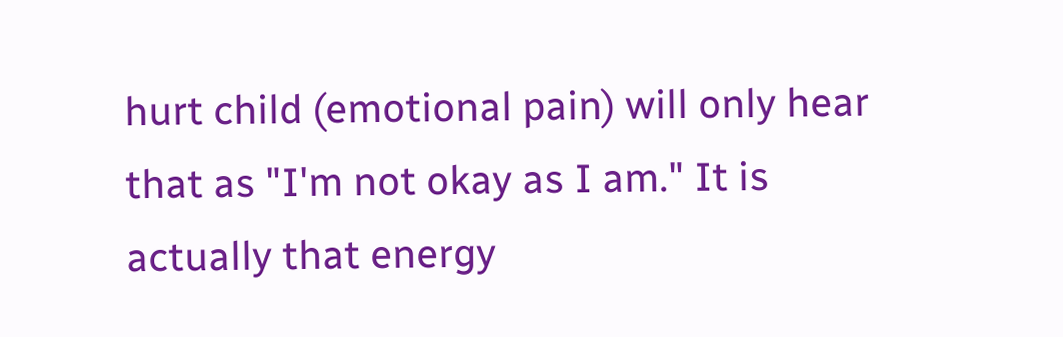hurt child (emotional pain) will only hear that as "I'm not okay as I am." It is actually that energy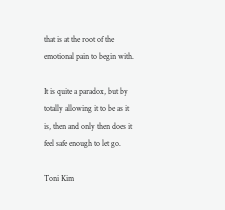that is at the root of the emotional pain to begin with.

It is quite a paradox, but by totally allowing it to be as it is, then and only then does it feel safe enough to let go.

Toni Kim